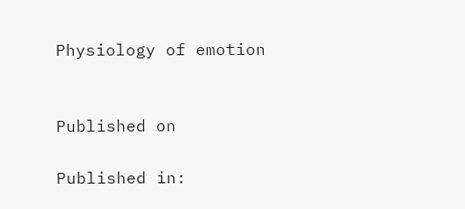Physiology of emotion


Published on

Published in: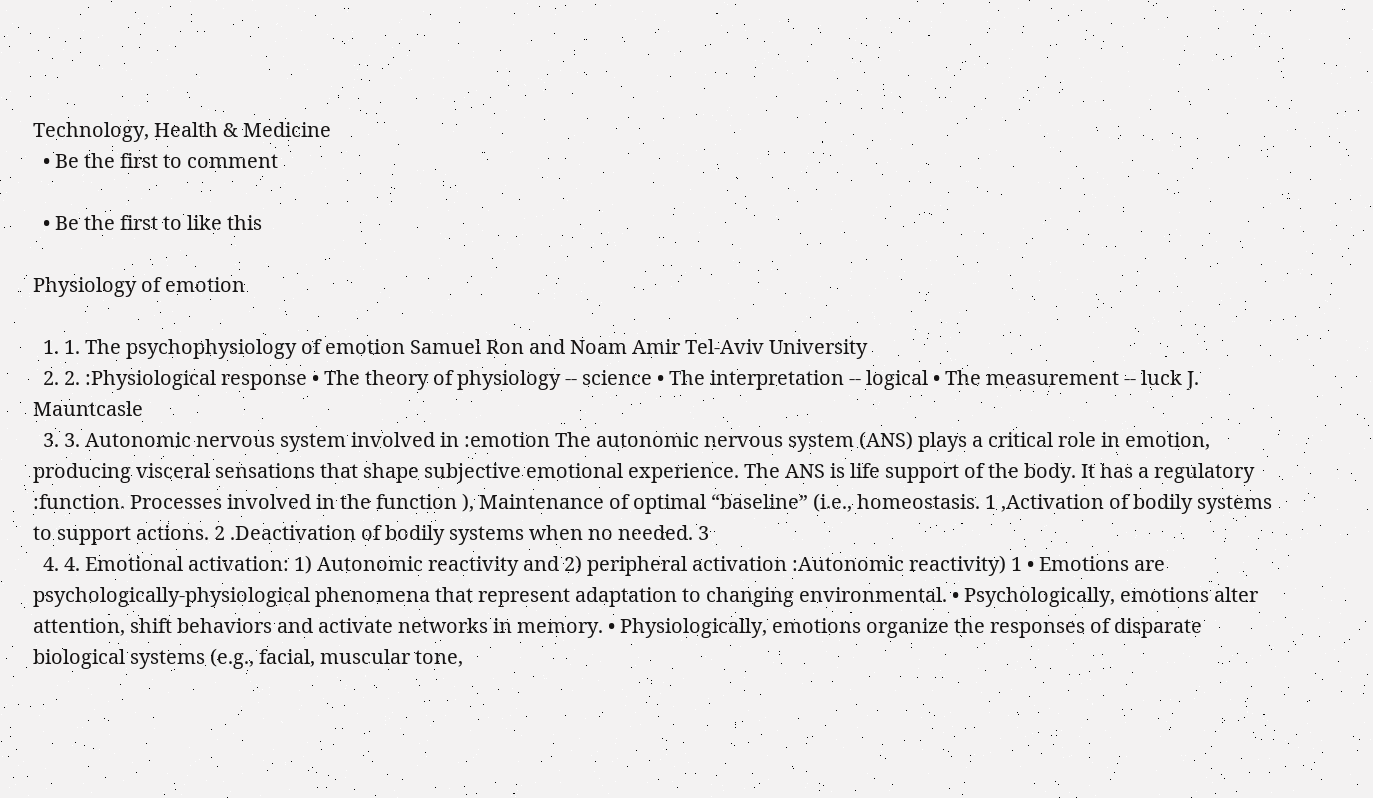Technology, Health & Medicine
  • Be the first to comment

  • Be the first to like this

Physiology of emotion

  1. 1. The psychophysiology of emotion Samuel Ron and Noam Amir Tel-Aviv University
  2. 2. :Physiological response • The theory of physiology -- science • The interpretation -- logical • The measurement -- luck J. Mauntcasle
  3. 3. Autonomic nervous system involved in :emotion The autonomic nervous system (ANS) plays a critical role in emotion, producing visceral sensations that shape subjective emotional experience. The ANS is life support of the body. It has a regulatory :function. Processes involved in the function ), Maintenance of optimal “baseline” (i.e., homeostasis. 1 ,Activation of bodily systems to support actions. 2 .Deactivation of bodily systems when no needed. 3
  4. 4. Emotional activation: 1) Autonomic reactivity and 2) peripheral activation :Autonomic reactivity) 1 • Emotions are psychologically-physiological phenomena that represent adaptation to changing environmental. • Psychologically, emotions alter attention, shift behaviors and activate networks in memory. • Physiologically, emotions organize the responses of disparate biological systems (e.g., facial, muscular tone,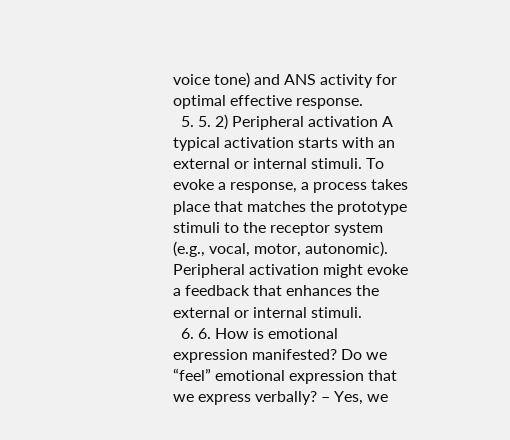voice tone) and ANS activity for optimal effective response.
  5. 5. 2) Peripheral activation A typical activation starts with an external or internal stimuli. To evoke a response, a process takes place that matches the prototype stimuli to the receptor system (e.g., vocal, motor, autonomic). Peripheral activation might evoke a feedback that enhances the external or internal stimuli.
  6. 6. How is emotional expression manifested? Do we “feel” emotional expression that we express verbally? – Yes, we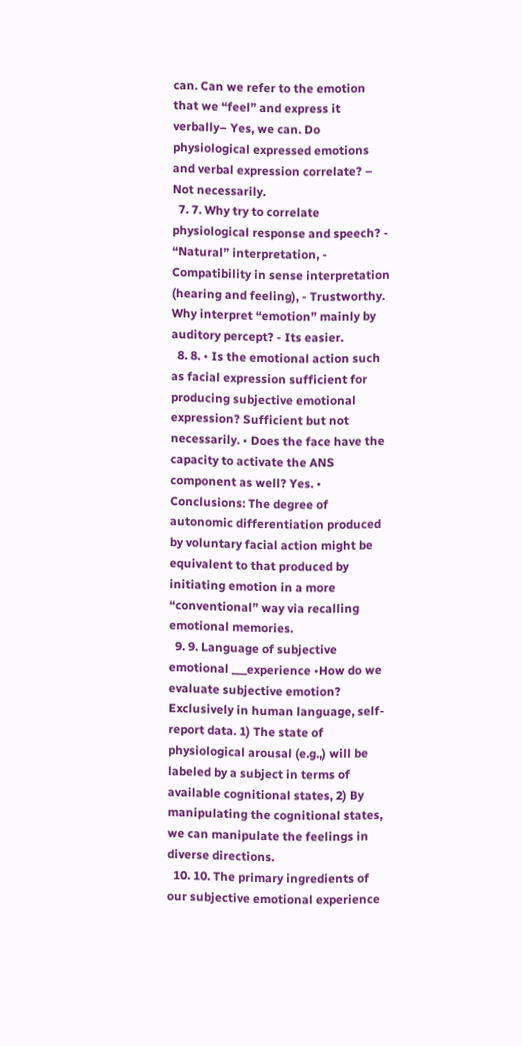can. Can we refer to the emotion that we “feel” and express it verbally– Yes, we can. Do physiological expressed emotions and verbal expression correlate? – Not necessarily.
  7. 7. Why try to correlate physiological response and speech? - “Natural” interpretation, - Compatibility in sense interpretation (hearing and feeling), - Trustworthy. Why interpret “emotion” mainly by auditory percept? - Its easier.
  8. 8. • Is the emotional action such as facial expression sufficient for producing subjective emotional expression? Sufficient but not necessarily. • Does the face have the capacity to activate the ANS component as well? Yes. • Conclusions: The degree of autonomic differentiation produced by voluntary facial action might be equivalent to that produced by initiating emotion in a more “conventional” way via recalling emotional memories.
  9. 9. Language of subjective emotional ___experience •How do we evaluate subjective emotion? Exclusively in human language, self- report data. 1) The state of physiological arousal (e.g.,) will be labeled by a subject in terms of available cognitional states, 2) By manipulating the cognitional states, we can manipulate the feelings in diverse directions.
  10. 10. The primary ingredients of our subjective emotional experience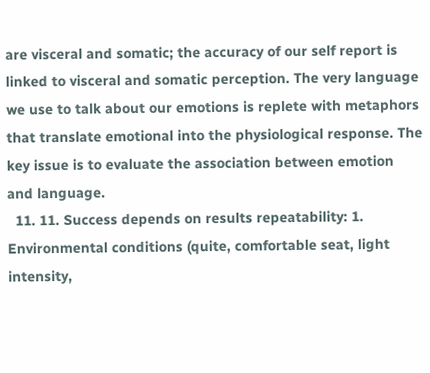are visceral and somatic; the accuracy of our self report is linked to visceral and somatic perception. The very language we use to talk about our emotions is replete with metaphors that translate emotional into the physiological response. The key issue is to evaluate the association between emotion and language.
  11. 11. Success depends on results repeatability: 1. Environmental conditions (quite, comfortable seat, light intensity,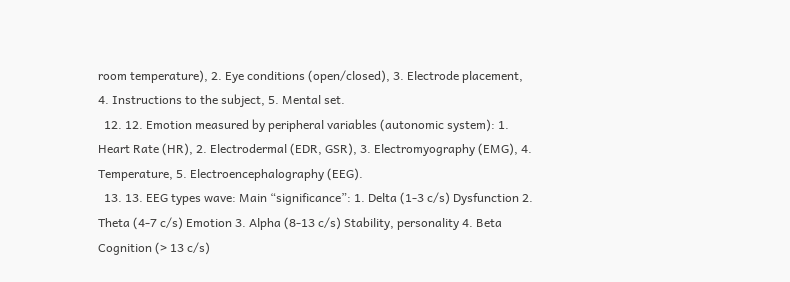room temperature), 2. Eye conditions (open/closed), 3. Electrode placement, 4. Instructions to the subject, 5. Mental set.
  12. 12. Emotion measured by peripheral variables (autonomic system): 1. Heart Rate (HR), 2. Electrodermal (EDR, GSR), 3. Electromyography (EMG), 4. Temperature, 5. Electroencephalography (EEG).
  13. 13. EEG types wave: Main “significance”: 1. Delta (1-3 c/s) Dysfunction 2. Theta (4-7 c/s) Emotion 3. Alpha (8-13 c/s) Stability, personality 4. Beta Cognition (> 13 c/s)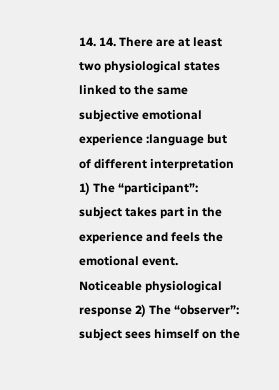14. 14. There are at least two physiological states linked to the same subjective emotional experience :language but of different interpretation 1) The “participant”: subject takes part in the experience and feels the emotional event. Noticeable physiological response 2) The “observer”: subject sees himself on the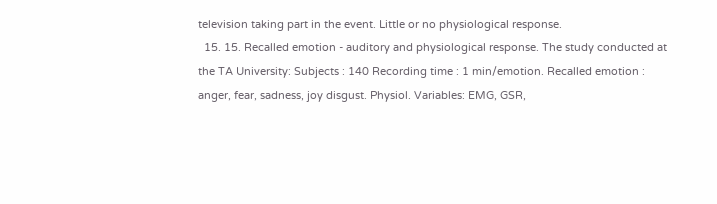television taking part in the event. Little or no physiological response.
  15. 15. Recalled emotion - auditory and physiological response. The study conducted at the TA University: Subjects : 140 Recording time : 1 min/emotion. Recalled emotion : anger, fear, sadness, joy disgust. Physiol. Variables: EMG, GSR,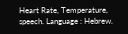Heart Rate, Temperature, speech. Language : Hebrew.